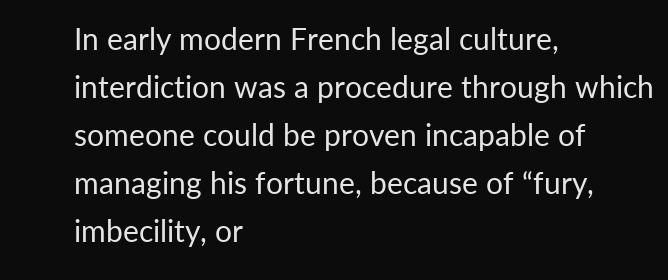In early modern French legal culture, interdiction was a procedure through which someone could be proven incapable of managing his fortune, because of “fury, imbecility, or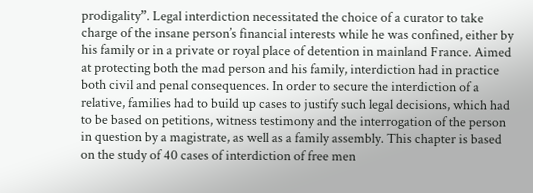prodigality”. Legal interdiction necessitated the choice of a curator to take charge of the insane person’s financial interests while he was confined, either by his family or in a private or royal place of detention in mainland France. Aimed at protecting both the mad person and his family, interdiction had in practice both civil and penal consequences. In order to secure the interdiction of a relative, families had to build up cases to justify such legal decisions, which had to be based on petitions, witness testimony and the interrogation of the person in question by a magistrate, as well as a family assembly. This chapter is based on the study of 40 cases of interdiction of free men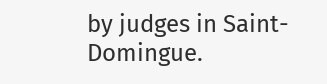by judges in Saint-Domingue.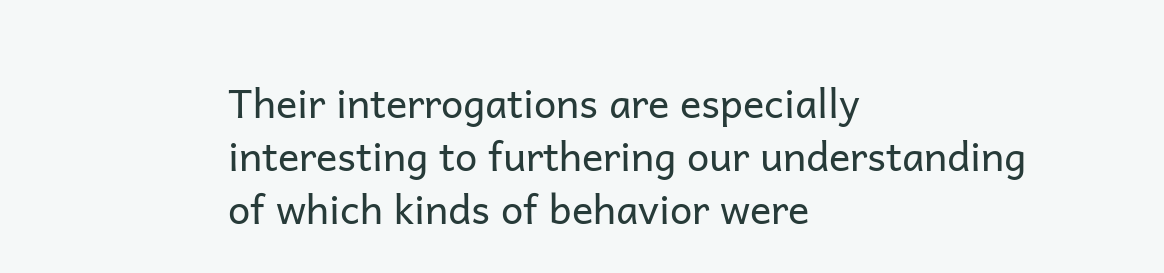Their interrogations are especially interesting to furthering our understanding of which kinds of behavior were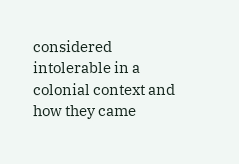considered intolerable in a colonial context and how they came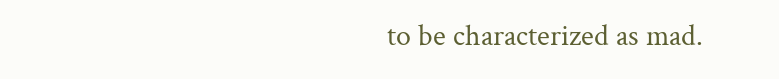to be characterized as mad.